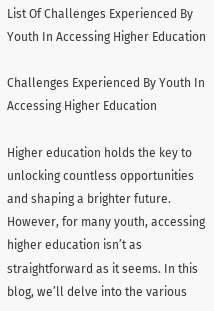List Of Challenges Experienced By Youth In Accessing Higher Education

Challenges Experienced By Youth In Accessing Higher Education

Higher education holds the key to unlocking countless opportunities and shaping a brighter future. However, for many youth, accessing higher education isn’t as straightforward as it seems. In this blog, we’ll delve into the various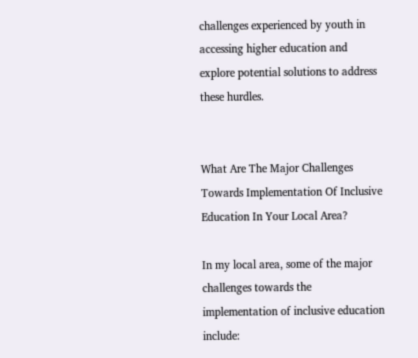challenges experienced by youth in accessing higher education and explore potential solutions to address these hurdles.


What Are The Major Challenges Towards Implementation Of Inclusive Education In Your Local Area?

In my local area, some of the major challenges towards the implementation of inclusive education include: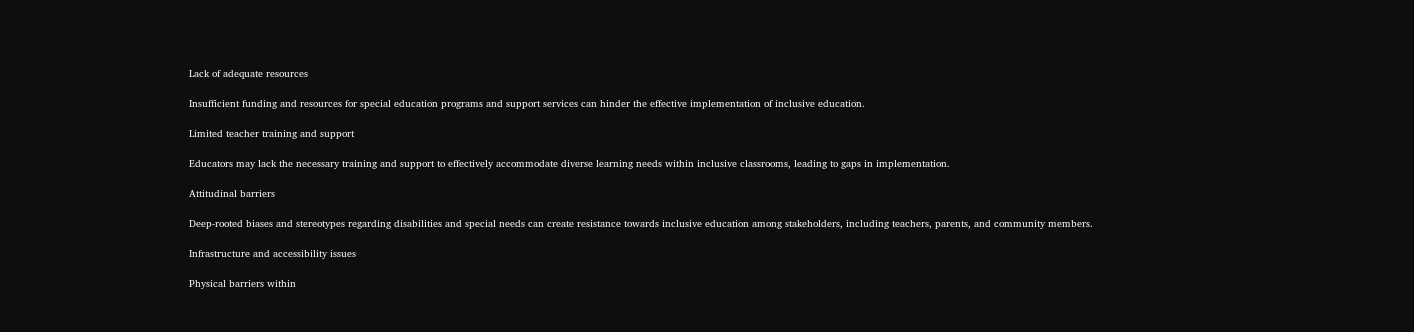Lack of adequate resources

Insufficient funding and resources for special education programs and support services can hinder the effective implementation of inclusive education.

Limited teacher training and support

Educators may lack the necessary training and support to effectively accommodate diverse learning needs within inclusive classrooms, leading to gaps in implementation.

Attitudinal barriers

Deep-rooted biases and stereotypes regarding disabilities and special needs can create resistance towards inclusive education among stakeholders, including teachers, parents, and community members.

Infrastructure and accessibility issues

Physical barriers within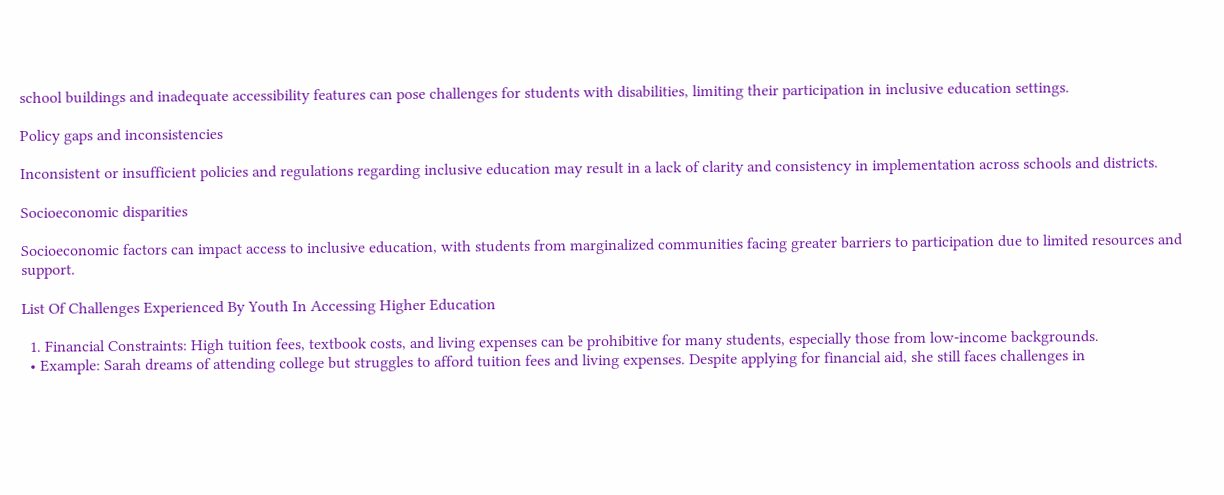school buildings and inadequate accessibility features can pose challenges for students with disabilities, limiting their participation in inclusive education settings.

Policy gaps and inconsistencies

Inconsistent or insufficient policies and regulations regarding inclusive education may result in a lack of clarity and consistency in implementation across schools and districts.

Socioeconomic disparities

Socioeconomic factors can impact access to inclusive education, with students from marginalized communities facing greater barriers to participation due to limited resources and support.

List Of Challenges Experienced By Youth In Accessing Higher Education

  1. Financial Constraints: High tuition fees, textbook costs, and living expenses can be prohibitive for many students, especially those from low-income backgrounds.
  • Example: Sarah dreams of attending college but struggles to afford tuition fees and living expenses. Despite applying for financial aid, she still faces challenges in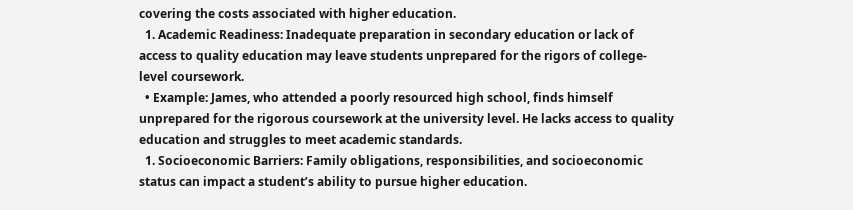covering the costs associated with higher education.
  1. Academic Readiness: Inadequate preparation in secondary education or lack of access to quality education may leave students unprepared for the rigors of college-level coursework.
  • Example: James, who attended a poorly resourced high school, finds himself unprepared for the rigorous coursework at the university level. He lacks access to quality education and struggles to meet academic standards.
  1. Socioeconomic Barriers: Family obligations, responsibilities, and socioeconomic status can impact a student’s ability to pursue higher education.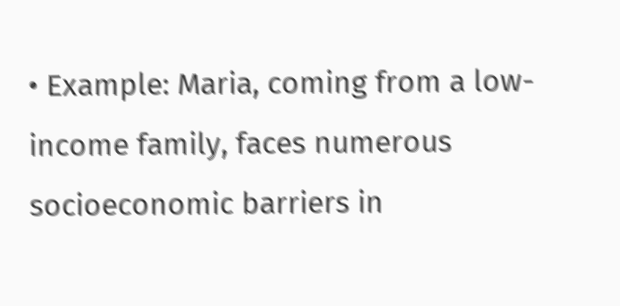• Example: Maria, coming from a low-income family, faces numerous socioeconomic barriers in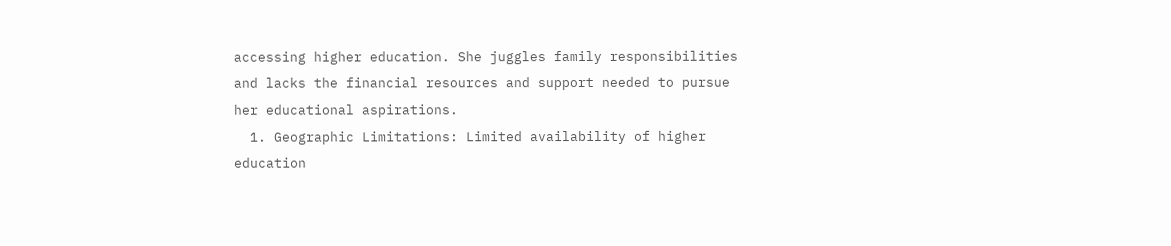accessing higher education. She juggles family responsibilities and lacks the financial resources and support needed to pursue her educational aspirations.
  1. Geographic Limitations: Limited availability of higher education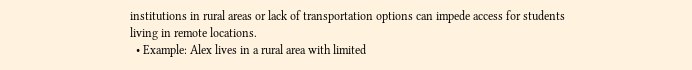institutions in rural areas or lack of transportation options can impede access for students living in remote locations.
  • Example: Alex lives in a rural area with limited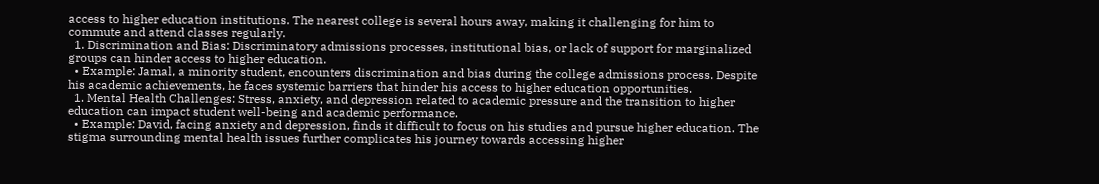access to higher education institutions. The nearest college is several hours away, making it challenging for him to commute and attend classes regularly.
  1. Discrimination and Bias: Discriminatory admissions processes, institutional bias, or lack of support for marginalized groups can hinder access to higher education.
  • Example: Jamal, a minority student, encounters discrimination and bias during the college admissions process. Despite his academic achievements, he faces systemic barriers that hinder his access to higher education opportunities.
  1. Mental Health Challenges: Stress, anxiety, and depression related to academic pressure and the transition to higher education can impact student well-being and academic performance.
  • Example: David, facing anxiety and depression, finds it difficult to focus on his studies and pursue higher education. The stigma surrounding mental health issues further complicates his journey towards accessing higher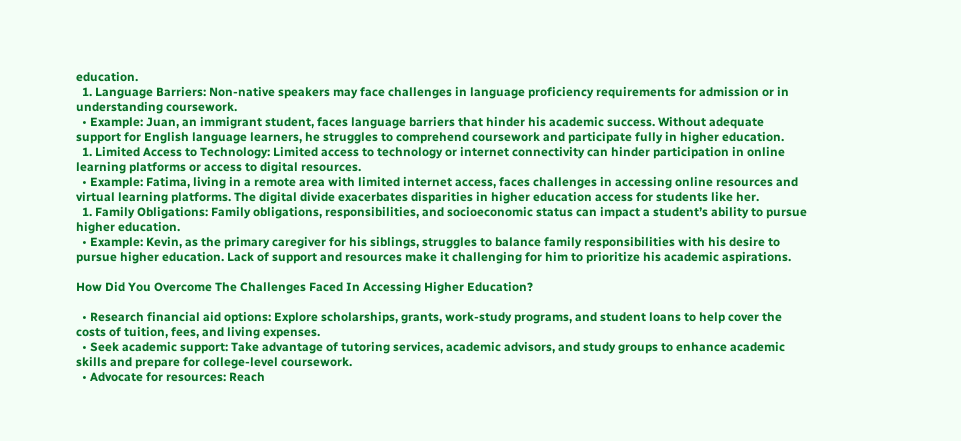education.
  1. Language Barriers: Non-native speakers may face challenges in language proficiency requirements for admission or in understanding coursework.
  • Example: Juan, an immigrant student, faces language barriers that hinder his academic success. Without adequate support for English language learners, he struggles to comprehend coursework and participate fully in higher education.
  1. Limited Access to Technology: Limited access to technology or internet connectivity can hinder participation in online learning platforms or access to digital resources.
  • Example: Fatima, living in a remote area with limited internet access, faces challenges in accessing online resources and virtual learning platforms. The digital divide exacerbates disparities in higher education access for students like her.
  1. Family Obligations: Family obligations, responsibilities, and socioeconomic status can impact a student’s ability to pursue higher education.
  • Example: Kevin, as the primary caregiver for his siblings, struggles to balance family responsibilities with his desire to pursue higher education. Lack of support and resources make it challenging for him to prioritize his academic aspirations.

How Did You Overcome The Challenges Faced In Accessing Higher Education?

  • Research financial aid options: Explore scholarships, grants, work-study programs, and student loans to help cover the costs of tuition, fees, and living expenses.
  • Seek academic support: Take advantage of tutoring services, academic advisors, and study groups to enhance academic skills and prepare for college-level coursework.
  • Advocate for resources: Reach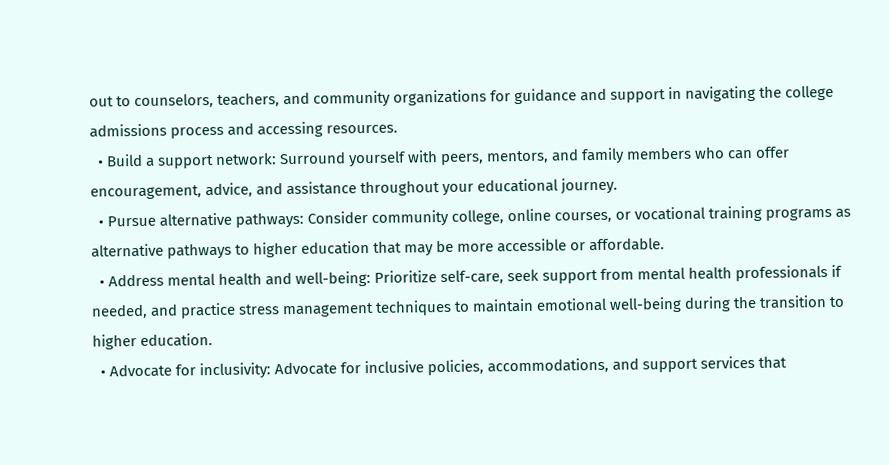out to counselors, teachers, and community organizations for guidance and support in navigating the college admissions process and accessing resources.
  • Build a support network: Surround yourself with peers, mentors, and family members who can offer encouragement, advice, and assistance throughout your educational journey.
  • Pursue alternative pathways: Consider community college, online courses, or vocational training programs as alternative pathways to higher education that may be more accessible or affordable.
  • Address mental health and well-being: Prioritize self-care, seek support from mental health professionals if needed, and practice stress management techniques to maintain emotional well-being during the transition to higher education.
  • Advocate for inclusivity: Advocate for inclusive policies, accommodations, and support services that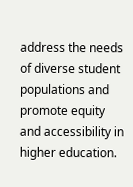address the needs of diverse student populations and promote equity and accessibility in higher education.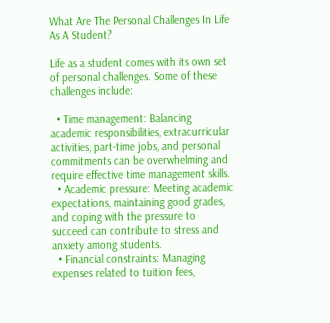What Are The Personal Challenges In Life As A Student?

Life as a student comes with its own set of personal challenges. Some of these challenges include:

  • Time management: Balancing academic responsibilities, extracurricular activities, part-time jobs, and personal commitments can be overwhelming and require effective time management skills.
  • Academic pressure: Meeting academic expectations, maintaining good grades, and coping with the pressure to succeed can contribute to stress and anxiety among students.
  • Financial constraints: Managing expenses related to tuition fees,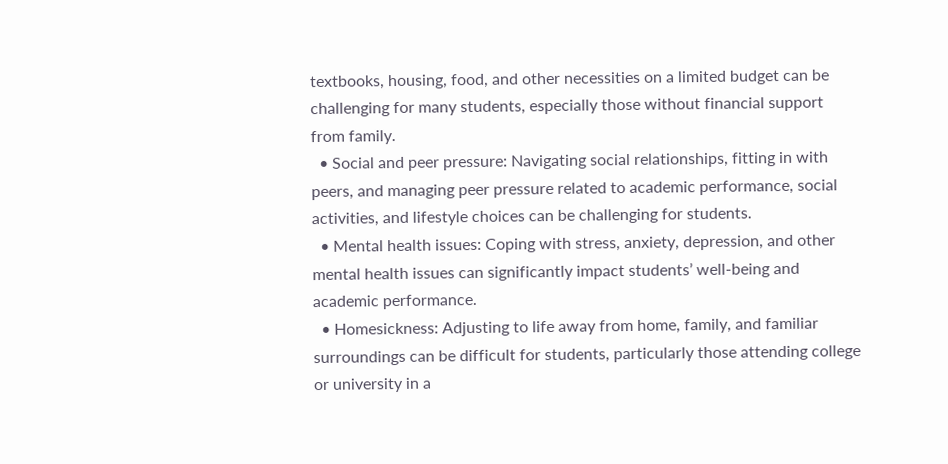textbooks, housing, food, and other necessities on a limited budget can be challenging for many students, especially those without financial support from family.
  • Social and peer pressure: Navigating social relationships, fitting in with peers, and managing peer pressure related to academic performance, social activities, and lifestyle choices can be challenging for students.
  • Mental health issues: Coping with stress, anxiety, depression, and other mental health issues can significantly impact students’ well-being and academic performance.
  • Homesickness: Adjusting to life away from home, family, and familiar surroundings can be difficult for students, particularly those attending college or university in a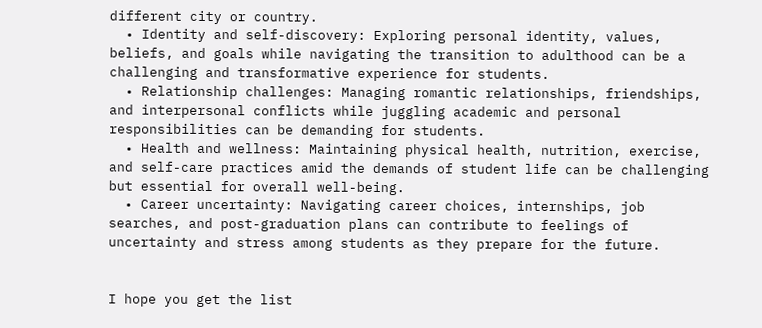different city or country.
  • Identity and self-discovery: Exploring personal identity, values, beliefs, and goals while navigating the transition to adulthood can be a challenging and transformative experience for students.
  • Relationship challenges: Managing romantic relationships, friendships, and interpersonal conflicts while juggling academic and personal responsibilities can be demanding for students.
  • Health and wellness: Maintaining physical health, nutrition, exercise, and self-care practices amid the demands of student life can be challenging but essential for overall well-being.
  • Career uncertainty: Navigating career choices, internships, job searches, and post-graduation plans can contribute to feelings of uncertainty and stress among students as they prepare for the future.


I hope you get the list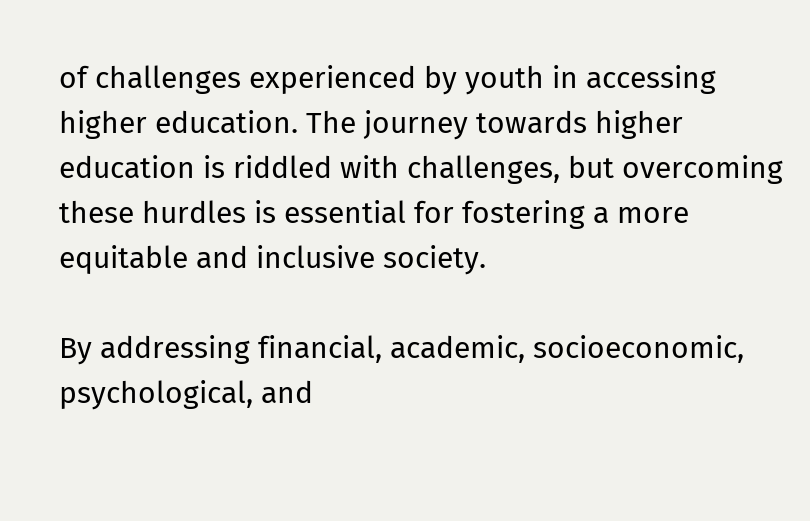of challenges experienced by youth in accessing higher education. The journey towards higher education is riddled with challenges, but overcoming these hurdles is essential for fostering a more equitable and inclusive society.

By addressing financial, academic, socioeconomic, psychological, and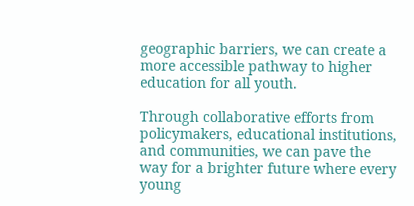geographic barriers, we can create a more accessible pathway to higher education for all youth.

Through collaborative efforts from policymakers, educational institutions, and communities, we can pave the way for a brighter future where every young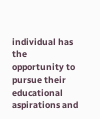individual has the opportunity to pursue their educational aspirations and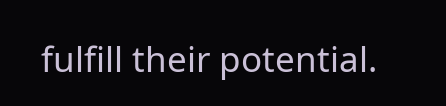fulfill their potential.